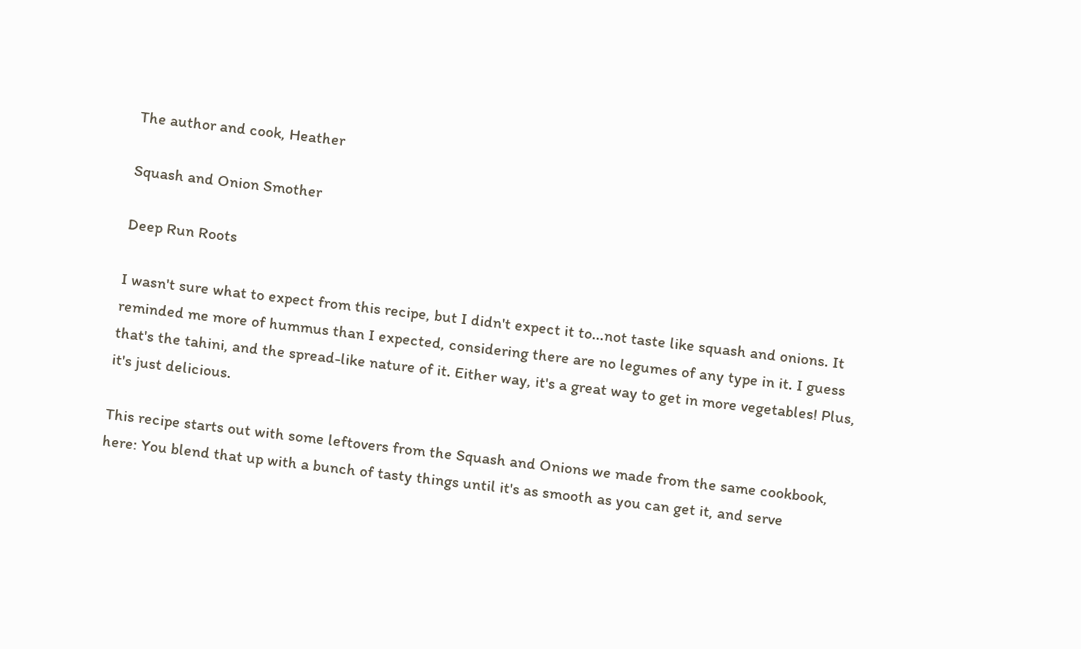The author and cook, Heather

Squash and Onion Smother

Deep Run Roots

I wasn't sure what to expect from this recipe, but I didn't expect it to...not taste like squash and onions. It reminded me more of hummus than I expected, considering there are no legumes of any type in it. I guess that's the tahini, and the spread-like nature of it. Either way, it's a great way to get in more vegetables! Plus, it's just delicious.

This recipe starts out with some leftovers from the Squash and Onions we made from the same cookbook, here: You blend that up with a bunch of tasty things until it's as smooth as you can get it, and serve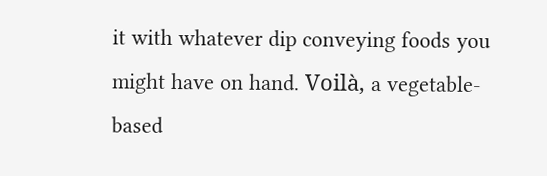it with whatever dip conveying foods you might have on hand. Voilà, a vegetable-based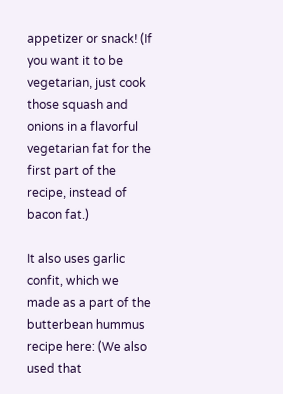appetizer or snack! (If you want it to be vegetarian, just cook those squash and onions in a flavorful vegetarian fat for the first part of the recipe, instead of bacon fat.)

It also uses garlic confit, which we made as a part of the butterbean hummus recipe here: (We also used that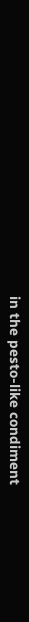in the pesto-like condiment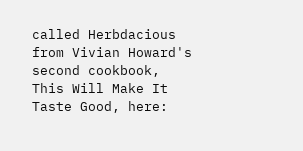called Herbdacious from Vivian Howard's second cookbook, This Will Make It Taste Good, here: